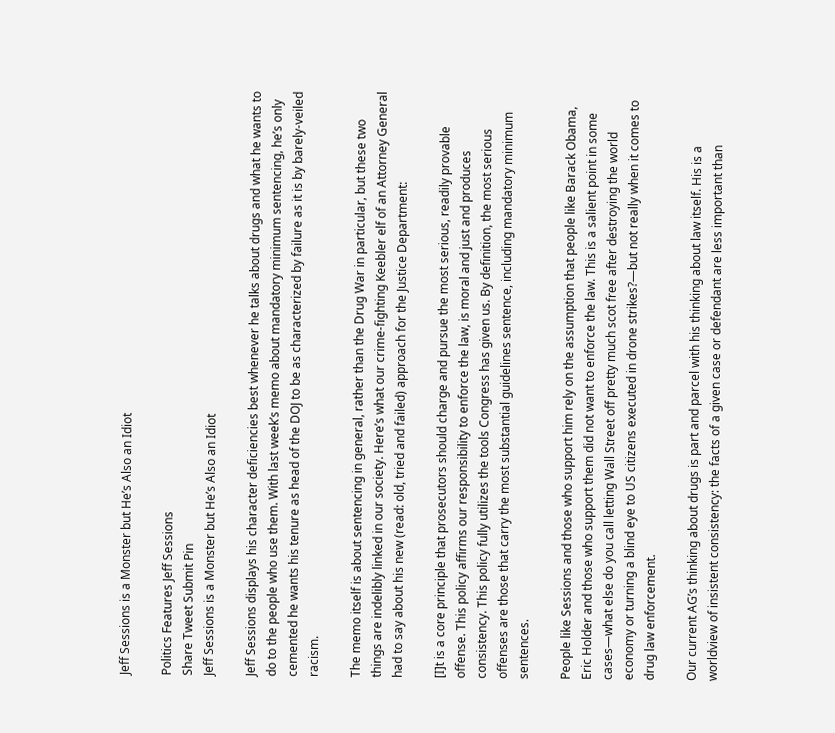Jeff Sessions is a Monster but He’s Also an Idiot

Politics Features Jeff Sessions
Share Tweet Submit Pin
Jeff Sessions is a Monster but He’s Also an Idiot

Jeff Sessions displays his character deficiencies best whenever he talks about drugs and what he wants to do to the people who use them. With last week’s memo about mandatory minimum sentencing, he’s only cemented he wants his tenure as head of the DOJ to be as characterized by failure as it is by barely-veiled racism.

The memo itself is about sentencing in general, rather than the Drug War in particular, but these two things are indelibly linked in our society. Here’s what our crime-fighting Keebler elf of an Attorney General had to say about his new (read: old, tried and failed) approach for the Justice Department:

[I]t is a core principle that prosecutors should charge and pursue the most serious, readily provable offense. This policy affirms our responsibility to enforce the law, is moral and just and produces consistency. This policy fully utilizes the tools Congress has given us. By definition, the most serious offenses are those that carry the most substantial guidelines sentence, including mandatory minimum sentences.

People like Sessions and those who support him rely on the assumption that people like Barack Obama, Eric Holder and those who support them did not want to enforce the law. This is a salient point in some cases—what else do you call letting Wall Street off pretty much scot free after destroying the world economy or turning a blind eye to US citizens executed in drone strikes?—but not really when it comes to drug law enforcement.

Our current AG’s thinking about drugs is part and parcel with his thinking about law itself. His is a worldview of insistent consistency: the facts of a given case or defendant are less important than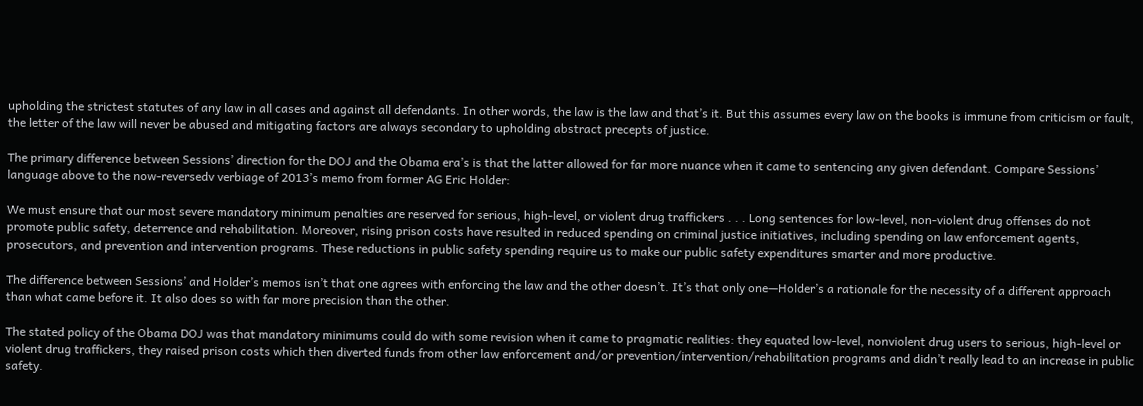upholding the strictest statutes of any law in all cases and against all defendants. In other words, the law is the law and that’s it. But this assumes every law on the books is immune from criticism or fault, the letter of the law will never be abused and mitigating factors are always secondary to upholding abstract precepts of justice.

The primary difference between Sessions’ direction for the DOJ and the Obama era’s is that the latter allowed for far more nuance when it came to sentencing any given defendant. Compare Sessions’ language above to the now-reversedv verbiage of 2013’s memo from former AG Eric Holder:

We must ensure that our most severe mandatory minimum penalties are reserved for serious, high-level, or violent drug traffickers . . . Long sentences for low-level, non-violent drug offenses do not promote public safety, deterrence and rehabilitation. Moreover, rising prison costs have resulted in reduced spending on criminal justice initiatives, including spending on law enforcement agents, prosecutors, and prevention and intervention programs. These reductions in public safety spending require us to make our public safety expenditures smarter and more productive.

The difference between Sessions’ and Holder’s memos isn’t that one agrees with enforcing the law and the other doesn’t. It’s that only one—Holder’s a rationale for the necessity of a different approach than what came before it. It also does so with far more precision than the other.

The stated policy of the Obama DOJ was that mandatory minimums could do with some revision when it came to pragmatic realities: they equated low-level, nonviolent drug users to serious, high-level or violent drug traffickers, they raised prison costs which then diverted funds from other law enforcement and/or prevention/intervention/rehabilitation programs and didn’t really lead to an increase in public safety.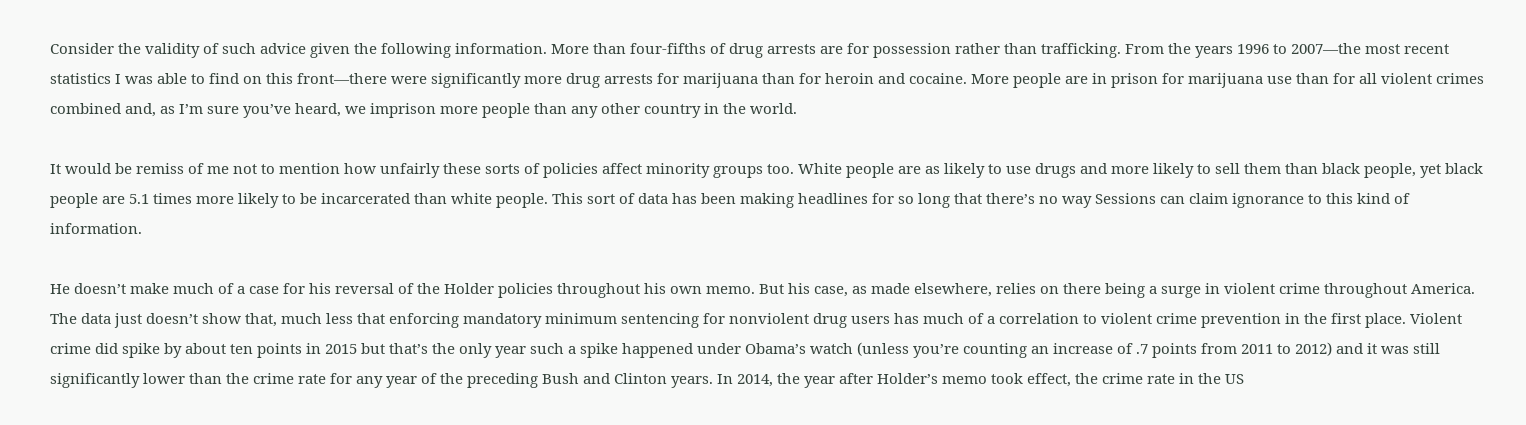Consider the validity of such advice given the following information. More than four-fifths of drug arrests are for possession rather than trafficking. From the years 1996 to 2007—the most recent statistics I was able to find on this front—there were significantly more drug arrests for marijuana than for heroin and cocaine. More people are in prison for marijuana use than for all violent crimes combined and, as I’m sure you’ve heard, we imprison more people than any other country in the world.

It would be remiss of me not to mention how unfairly these sorts of policies affect minority groups too. White people are as likely to use drugs and more likely to sell them than black people, yet black people are 5.1 times more likely to be incarcerated than white people. This sort of data has been making headlines for so long that there’s no way Sessions can claim ignorance to this kind of information.

He doesn’t make much of a case for his reversal of the Holder policies throughout his own memo. But his case, as made elsewhere, relies on there being a surge in violent crime throughout America. The data just doesn’t show that, much less that enforcing mandatory minimum sentencing for nonviolent drug users has much of a correlation to violent crime prevention in the first place. Violent crime did spike by about ten points in 2015 but that’s the only year such a spike happened under Obama’s watch (unless you’re counting an increase of .7 points from 2011 to 2012) and it was still significantly lower than the crime rate for any year of the preceding Bush and Clinton years. In 2014, the year after Holder’s memo took effect, the crime rate in the US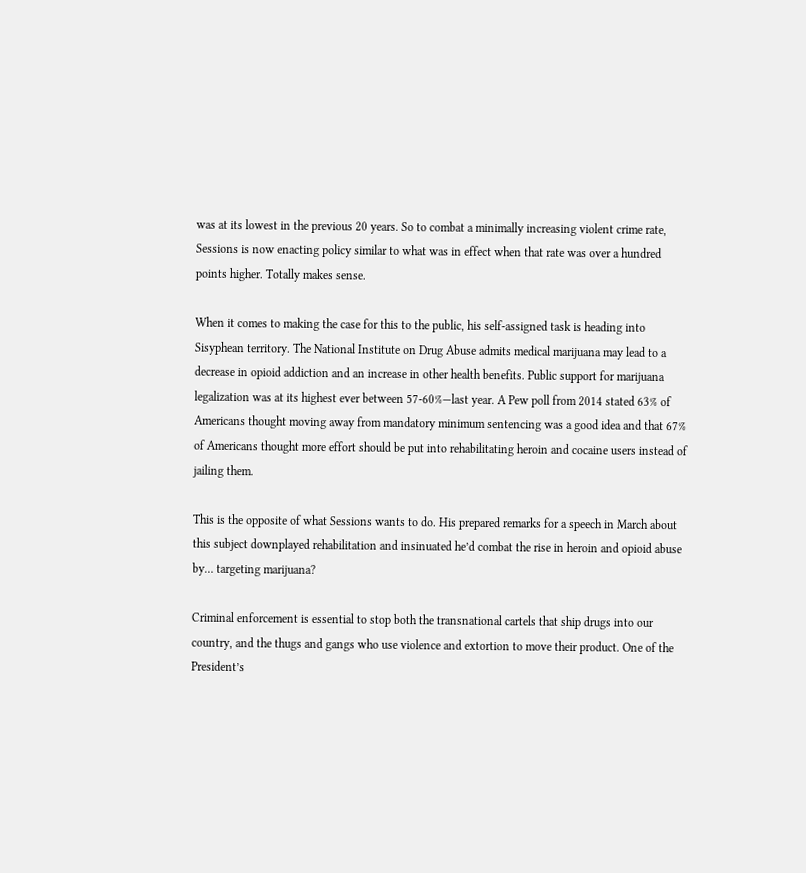was at its lowest in the previous 20 years. So to combat a minimally increasing violent crime rate, Sessions is now enacting policy similar to what was in effect when that rate was over a hundred points higher. Totally makes sense.

When it comes to making the case for this to the public, his self-assigned task is heading into Sisyphean territory. The National Institute on Drug Abuse admits medical marijuana may lead to a decrease in opioid addiction and an increase in other health benefits. Public support for marijuana legalization was at its highest ever between 57-60%—last year. A Pew poll from 2014 stated 63% of Americans thought moving away from mandatory minimum sentencing was a good idea and that 67% of Americans thought more effort should be put into rehabilitating heroin and cocaine users instead of jailing them.

This is the opposite of what Sessions wants to do. His prepared remarks for a speech in March about this subject downplayed rehabilitation and insinuated he’d combat the rise in heroin and opioid abuse by… targeting marijuana?

Criminal enforcement is essential to stop both the transnational cartels that ship drugs into our country, and the thugs and gangs who use violence and extortion to move their product. One of the President’s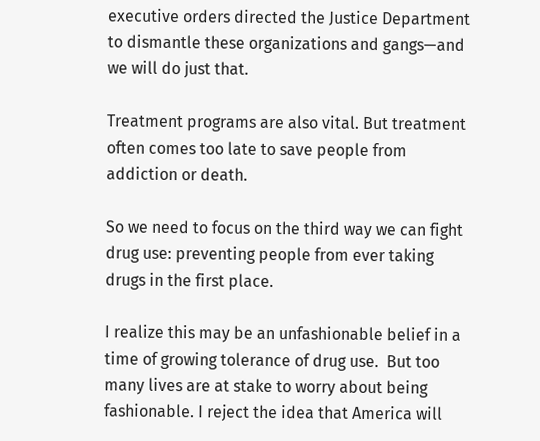executive orders directed the Justice Department to dismantle these organizations and gangs—and we will do just that.

Treatment programs are also vital. But treatment often comes too late to save people from addiction or death.

So we need to focus on the third way we can fight drug use: preventing people from ever taking drugs in the first place.

I realize this may be an unfashionable belief in a time of growing tolerance of drug use.  But too many lives are at stake to worry about being fashionable. I reject the idea that America will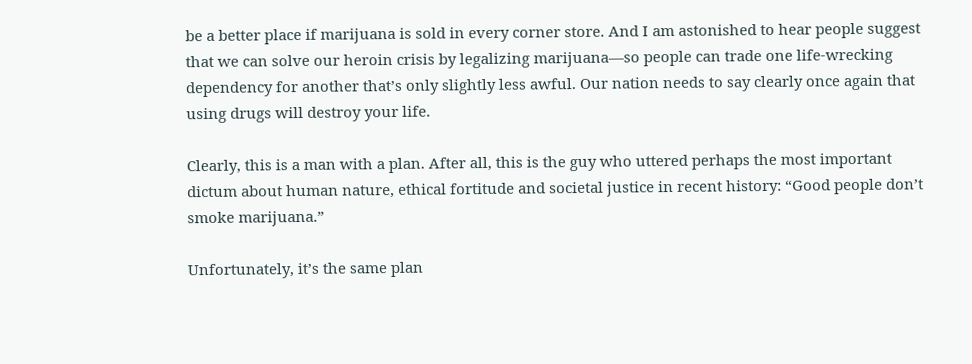be a better place if marijuana is sold in every corner store. And I am astonished to hear people suggest that we can solve our heroin crisis by legalizing marijuana—so people can trade one life-wrecking dependency for another that’s only slightly less awful. Our nation needs to say clearly once again that using drugs will destroy your life.

Clearly, this is a man with a plan. After all, this is the guy who uttered perhaps the most important dictum about human nature, ethical fortitude and societal justice in recent history: “Good people don’t smoke marijuana.”

Unfortunately, it’s the same plan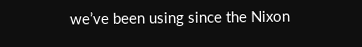we’ve been using since the Nixon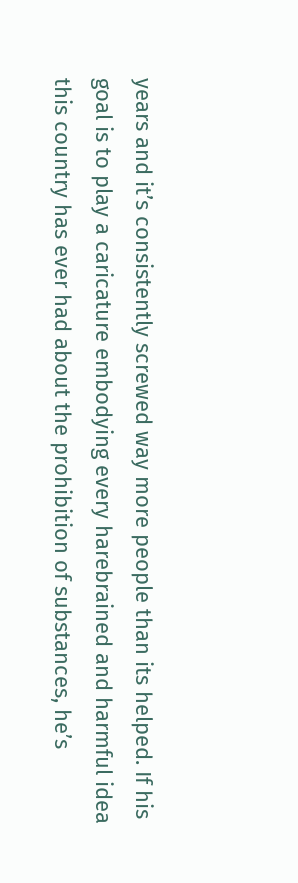years and it’s consistently screwed way more people than its helped. If his goal is to play a caricature embodying every harebrained and harmful idea this country has ever had about the prohibition of substances, he’s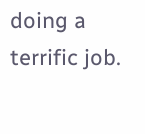doing a terrific job.